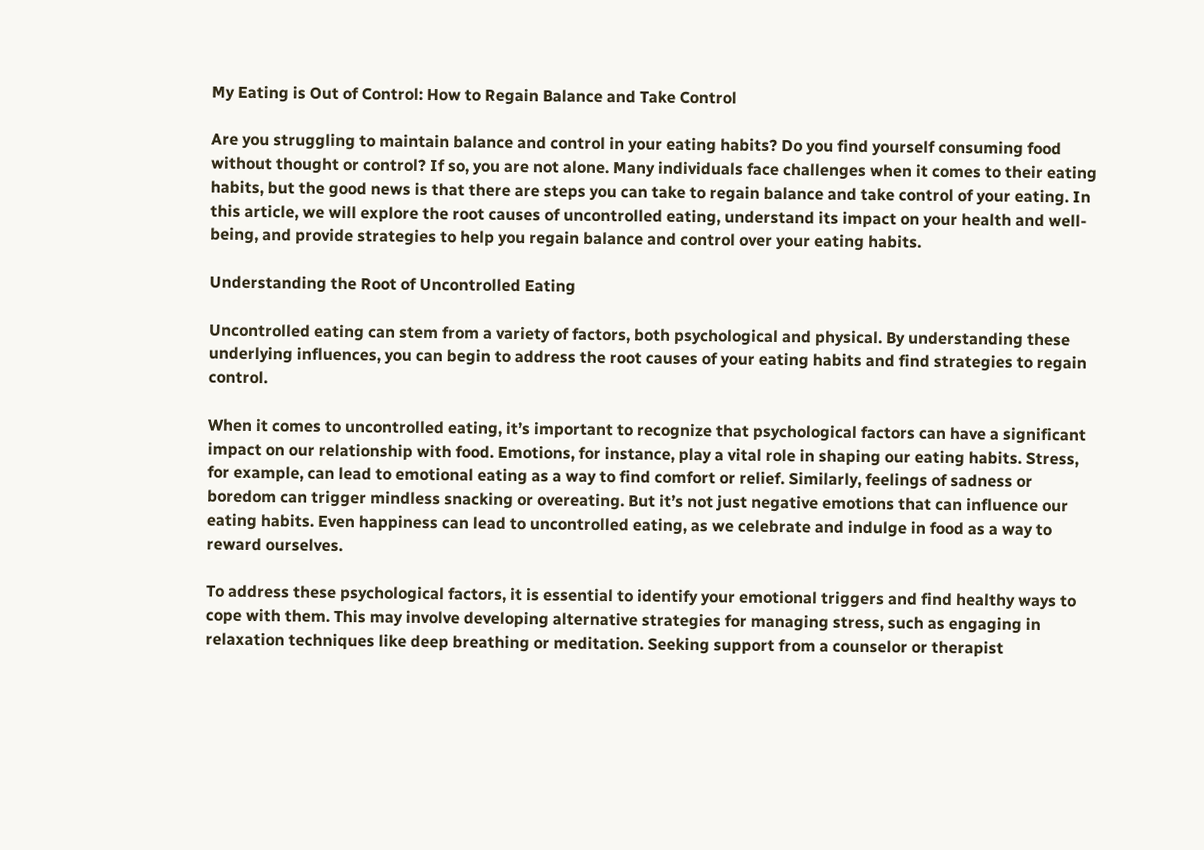My Eating is Out of Control: How to Regain Balance and Take Control

Are you struggling to maintain balance and control in your eating habits? Do you find yourself consuming food without thought or control? If so, you are not alone. Many individuals face challenges when it comes to their eating habits, but the good news is that there are steps you can take to regain balance and take control of your eating. In this article, we will explore the root causes of uncontrolled eating, understand its impact on your health and well-being, and provide strategies to help you regain balance and control over your eating habits.

Understanding the Root of Uncontrolled Eating

Uncontrolled eating can stem from a variety of factors, both psychological and physical. By understanding these underlying influences, you can begin to address the root causes of your eating habits and find strategies to regain control.

When it comes to uncontrolled eating, it’s important to recognize that psychological factors can have a significant impact on our relationship with food. Emotions, for instance, play a vital role in shaping our eating habits. Stress, for example, can lead to emotional eating as a way to find comfort or relief. Similarly, feelings of sadness or boredom can trigger mindless snacking or overeating. But it’s not just negative emotions that can influence our eating habits. Even happiness can lead to uncontrolled eating, as we celebrate and indulge in food as a way to reward ourselves.

To address these psychological factors, it is essential to identify your emotional triggers and find healthy ways to cope with them. This may involve developing alternative strategies for managing stress, such as engaging in relaxation techniques like deep breathing or meditation. Seeking support from a counselor or therapist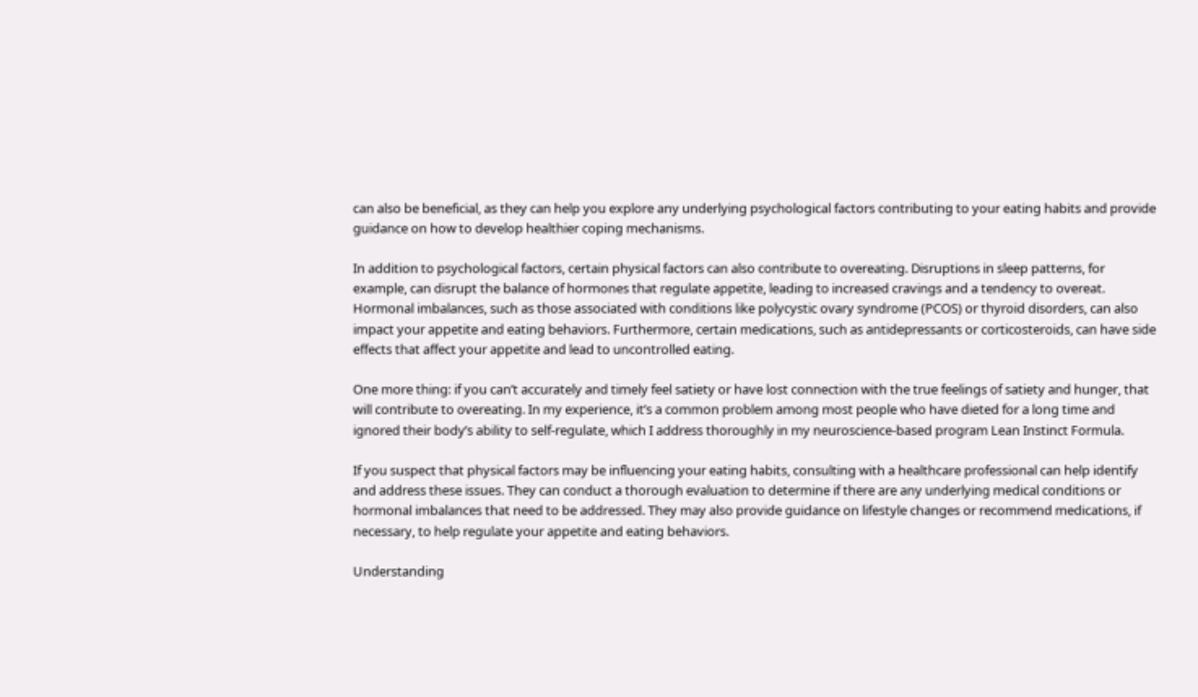can also be beneficial, as they can help you explore any underlying psychological factors contributing to your eating habits and provide guidance on how to develop healthier coping mechanisms.

In addition to psychological factors, certain physical factors can also contribute to overeating. Disruptions in sleep patterns, for example, can disrupt the balance of hormones that regulate appetite, leading to increased cravings and a tendency to overeat. Hormonal imbalances, such as those associated with conditions like polycystic ovary syndrome (PCOS) or thyroid disorders, can also impact your appetite and eating behaviors. Furthermore, certain medications, such as antidepressants or corticosteroids, can have side effects that affect your appetite and lead to uncontrolled eating.

One more thing: if you can’t accurately and timely feel satiety or have lost connection with the true feelings of satiety and hunger, that will contribute to overeating. In my experience, it’s a common problem among most people who have dieted for a long time and ignored their body’s ability to self-regulate, which I address thoroughly in my neuroscience-based program Lean Instinct Formula.

If you suspect that physical factors may be influencing your eating habits, consulting with a healthcare professional can help identify and address these issues. They can conduct a thorough evaluation to determine if there are any underlying medical conditions or hormonal imbalances that need to be addressed. They may also provide guidance on lifestyle changes or recommend medications, if necessary, to help regulate your appetite and eating behaviors.

Understanding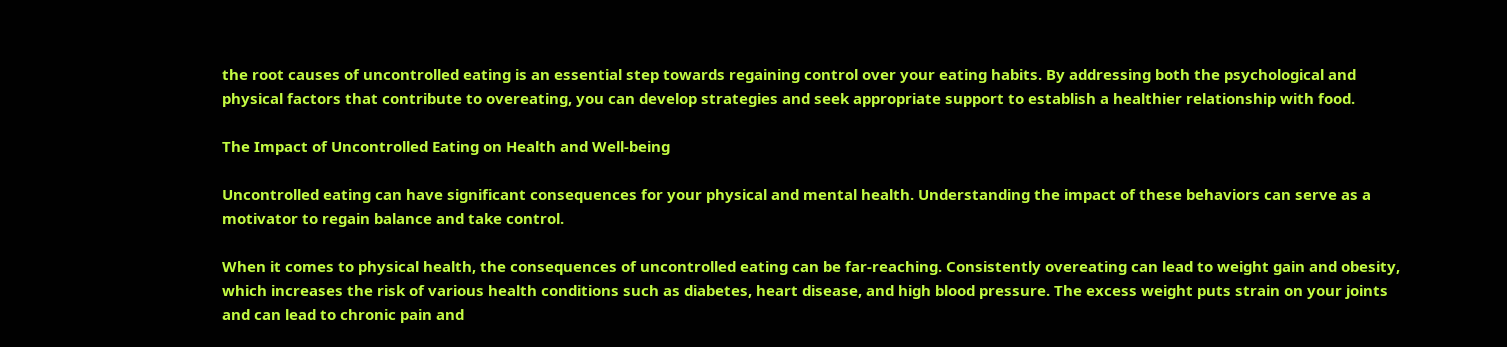the root causes of uncontrolled eating is an essential step towards regaining control over your eating habits. By addressing both the psychological and physical factors that contribute to overeating, you can develop strategies and seek appropriate support to establish a healthier relationship with food.

The Impact of Uncontrolled Eating on Health and Well-being

Uncontrolled eating can have significant consequences for your physical and mental health. Understanding the impact of these behaviors can serve as a motivator to regain balance and take control.

When it comes to physical health, the consequences of uncontrolled eating can be far-reaching. Consistently overeating can lead to weight gain and obesity, which increases the risk of various health conditions such as diabetes, heart disease, and high blood pressure. The excess weight puts strain on your joints and can lead to chronic pain and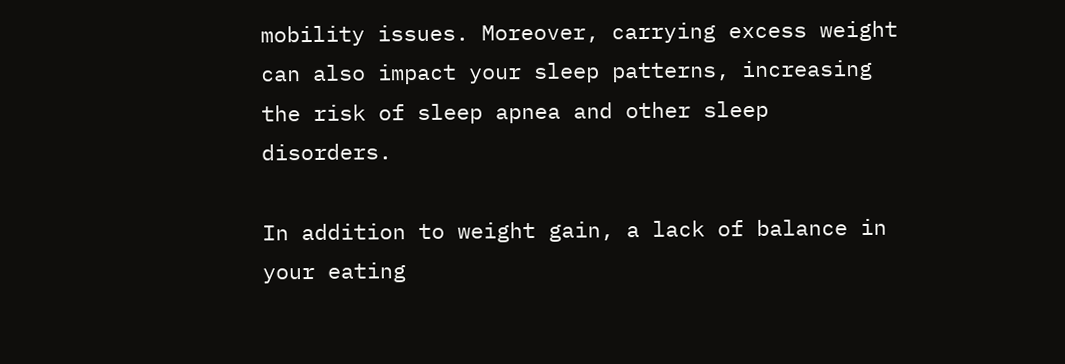mobility issues. Moreover, carrying excess weight can also impact your sleep patterns, increasing the risk of sleep apnea and other sleep disorders.

In addition to weight gain, a lack of balance in your eating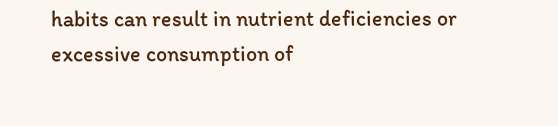habits can result in nutrient deficiencies or excessive consumption of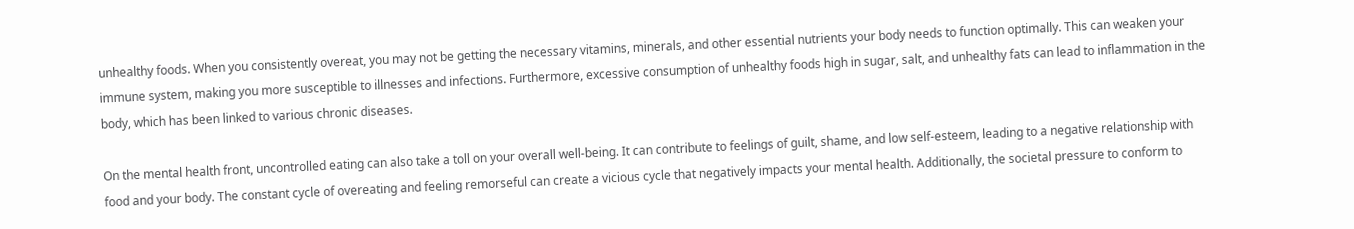unhealthy foods. When you consistently overeat, you may not be getting the necessary vitamins, minerals, and other essential nutrients your body needs to function optimally. This can weaken your immune system, making you more susceptible to illnesses and infections. Furthermore, excessive consumption of unhealthy foods high in sugar, salt, and unhealthy fats can lead to inflammation in the body, which has been linked to various chronic diseases.

On the mental health front, uncontrolled eating can also take a toll on your overall well-being. It can contribute to feelings of guilt, shame, and low self-esteem, leading to a negative relationship with food and your body. The constant cycle of overeating and feeling remorseful can create a vicious cycle that negatively impacts your mental health. Additionally, the societal pressure to conform to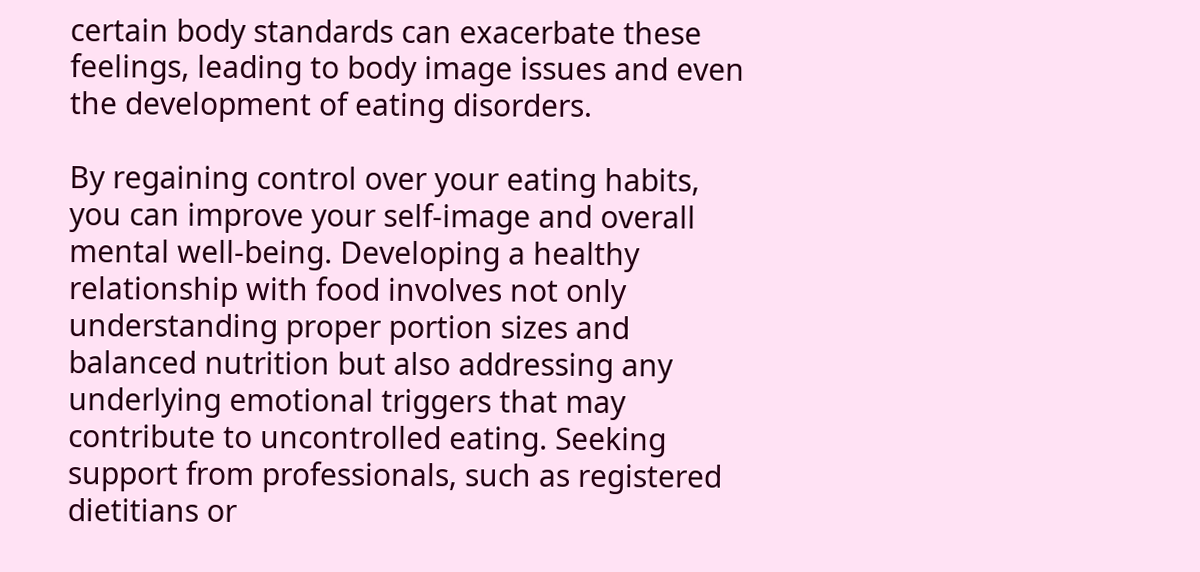certain body standards can exacerbate these feelings, leading to body image issues and even the development of eating disorders.

By regaining control over your eating habits, you can improve your self-image and overall mental well-being. Developing a healthy relationship with food involves not only understanding proper portion sizes and balanced nutrition but also addressing any underlying emotional triggers that may contribute to uncontrolled eating. Seeking support from professionals, such as registered dietitians or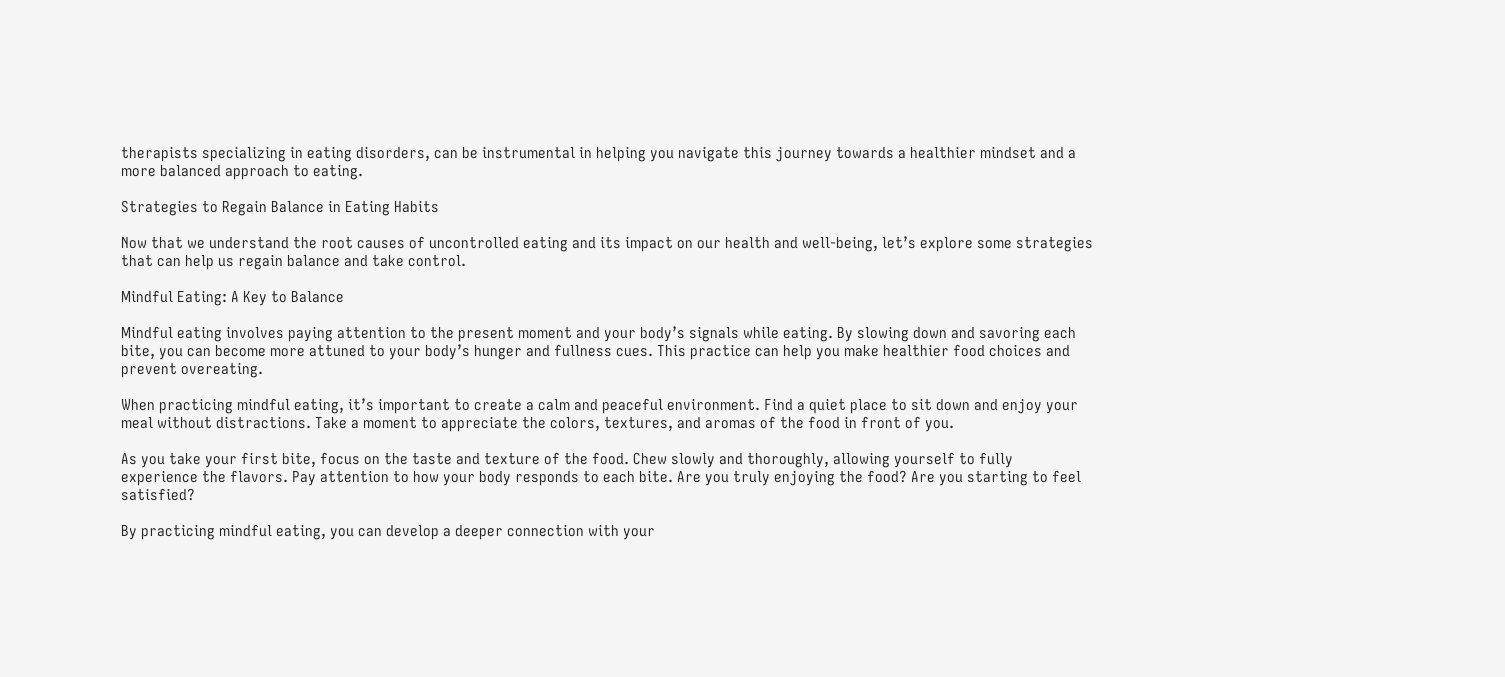therapists specializing in eating disorders, can be instrumental in helping you navigate this journey towards a healthier mindset and a more balanced approach to eating.

Strategies to Regain Balance in Eating Habits

Now that we understand the root causes of uncontrolled eating and its impact on our health and well-being, let’s explore some strategies that can help us regain balance and take control.

Mindful Eating: A Key to Balance

Mindful eating involves paying attention to the present moment and your body’s signals while eating. By slowing down and savoring each bite, you can become more attuned to your body’s hunger and fullness cues. This practice can help you make healthier food choices and prevent overeating.

When practicing mindful eating, it’s important to create a calm and peaceful environment. Find a quiet place to sit down and enjoy your meal without distractions. Take a moment to appreciate the colors, textures, and aromas of the food in front of you.

As you take your first bite, focus on the taste and texture of the food. Chew slowly and thoroughly, allowing yourself to fully experience the flavors. Pay attention to how your body responds to each bite. Are you truly enjoying the food? Are you starting to feel satisfied?

By practicing mindful eating, you can develop a deeper connection with your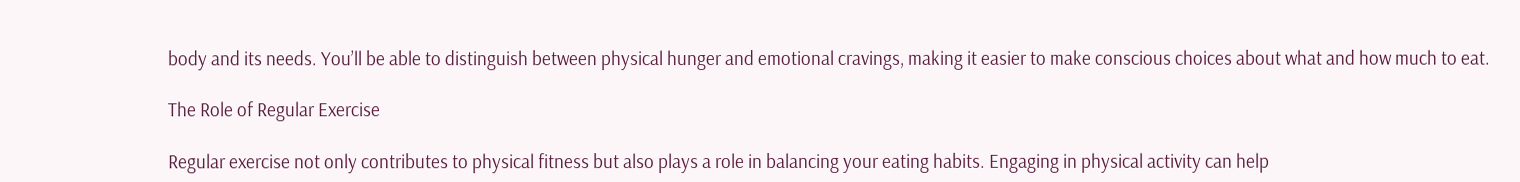body and its needs. You’ll be able to distinguish between physical hunger and emotional cravings, making it easier to make conscious choices about what and how much to eat.

The Role of Regular Exercise

Regular exercise not only contributes to physical fitness but also plays a role in balancing your eating habits. Engaging in physical activity can help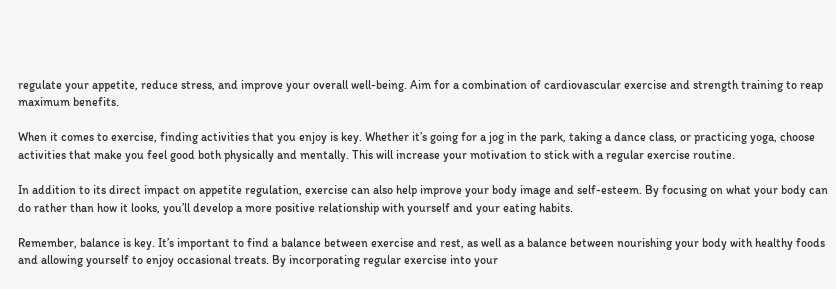regulate your appetite, reduce stress, and improve your overall well-being. Aim for a combination of cardiovascular exercise and strength training to reap maximum benefits.

When it comes to exercise, finding activities that you enjoy is key. Whether it’s going for a jog in the park, taking a dance class, or practicing yoga, choose activities that make you feel good both physically and mentally. This will increase your motivation to stick with a regular exercise routine.

In addition to its direct impact on appetite regulation, exercise can also help improve your body image and self-esteem. By focusing on what your body can do rather than how it looks, you’ll develop a more positive relationship with yourself and your eating habits.

Remember, balance is key. It’s important to find a balance between exercise and rest, as well as a balance between nourishing your body with healthy foods and allowing yourself to enjoy occasional treats. By incorporating regular exercise into your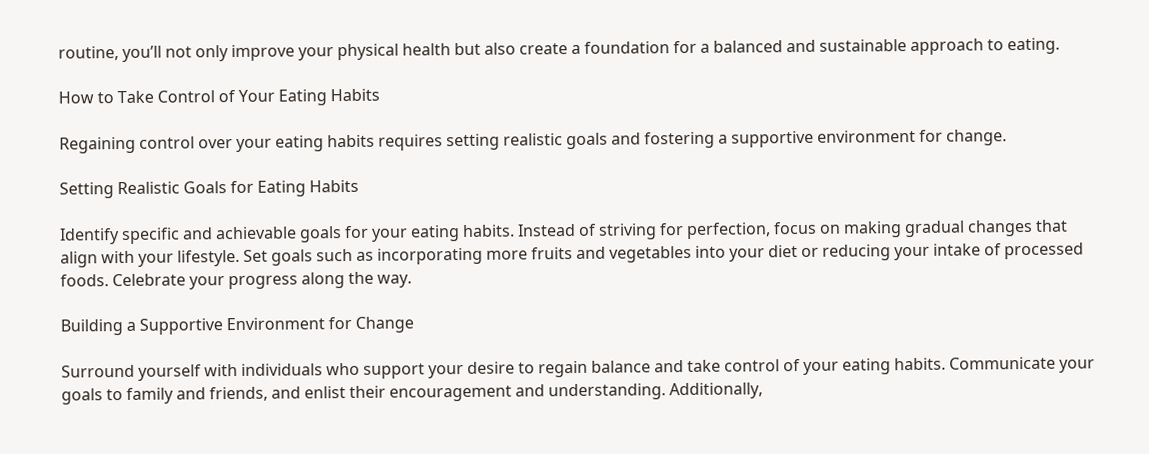routine, you’ll not only improve your physical health but also create a foundation for a balanced and sustainable approach to eating.

How to Take Control of Your Eating Habits

Regaining control over your eating habits requires setting realistic goals and fostering a supportive environment for change.

Setting Realistic Goals for Eating Habits

Identify specific and achievable goals for your eating habits. Instead of striving for perfection, focus on making gradual changes that align with your lifestyle. Set goals such as incorporating more fruits and vegetables into your diet or reducing your intake of processed foods. Celebrate your progress along the way.

Building a Supportive Environment for Change

Surround yourself with individuals who support your desire to regain balance and take control of your eating habits. Communicate your goals to family and friends, and enlist their encouragement and understanding. Additionally,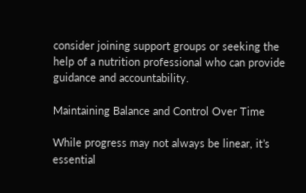consider joining support groups or seeking the help of a nutrition professional who can provide guidance and accountability.

Maintaining Balance and Control Over Time

While progress may not always be linear, it’s essential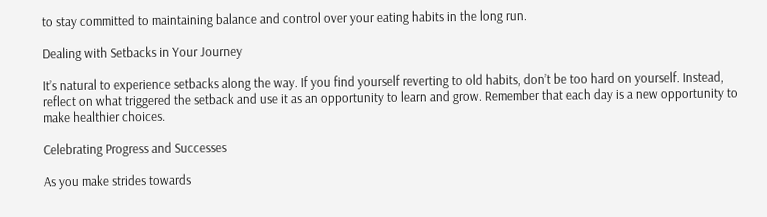to stay committed to maintaining balance and control over your eating habits in the long run.

Dealing with Setbacks in Your Journey

It’s natural to experience setbacks along the way. If you find yourself reverting to old habits, don’t be too hard on yourself. Instead, reflect on what triggered the setback and use it as an opportunity to learn and grow. Remember that each day is a new opportunity to make healthier choices.

Celebrating Progress and Successes

As you make strides towards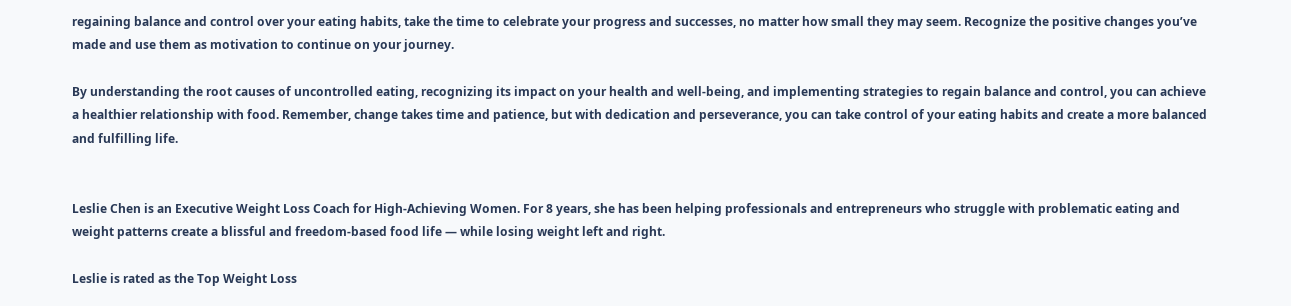regaining balance and control over your eating habits, take the time to celebrate your progress and successes, no matter how small they may seem. Recognize the positive changes you’ve made and use them as motivation to continue on your journey.

By understanding the root causes of uncontrolled eating, recognizing its impact on your health and well-being, and implementing strategies to regain balance and control, you can achieve a healthier relationship with food. Remember, change takes time and patience, but with dedication and perseverance, you can take control of your eating habits and create a more balanced and fulfilling life.


Leslie Chen is an Executive Weight Loss Coach for High-Achieving Women. For 8 years, she has been helping professionals and entrepreneurs who struggle with problematic eating and weight patterns create a blissful and freedom-based food life — while losing weight left and right.

Leslie is rated as the Top Weight Loss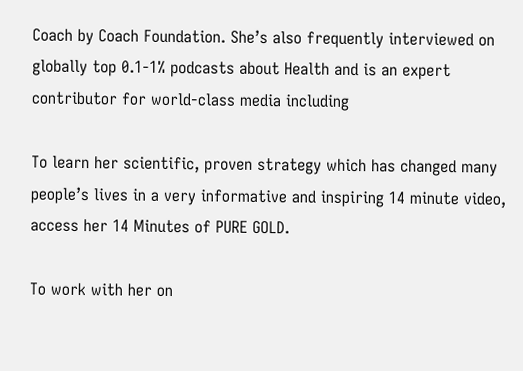Coach by Coach Foundation. She’s also frequently interviewed on globally top 0.1-1% podcasts about Health and is an expert contributor for world-class media including

To learn her scientific, proven strategy which has changed many people’s lives in a very informative and inspiring 14 minute video, access her 14 Minutes of PURE GOLD.

To work with her on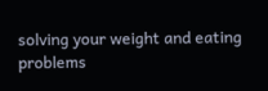solving your weight and eating problems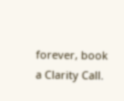forever, book a Clarity Call.